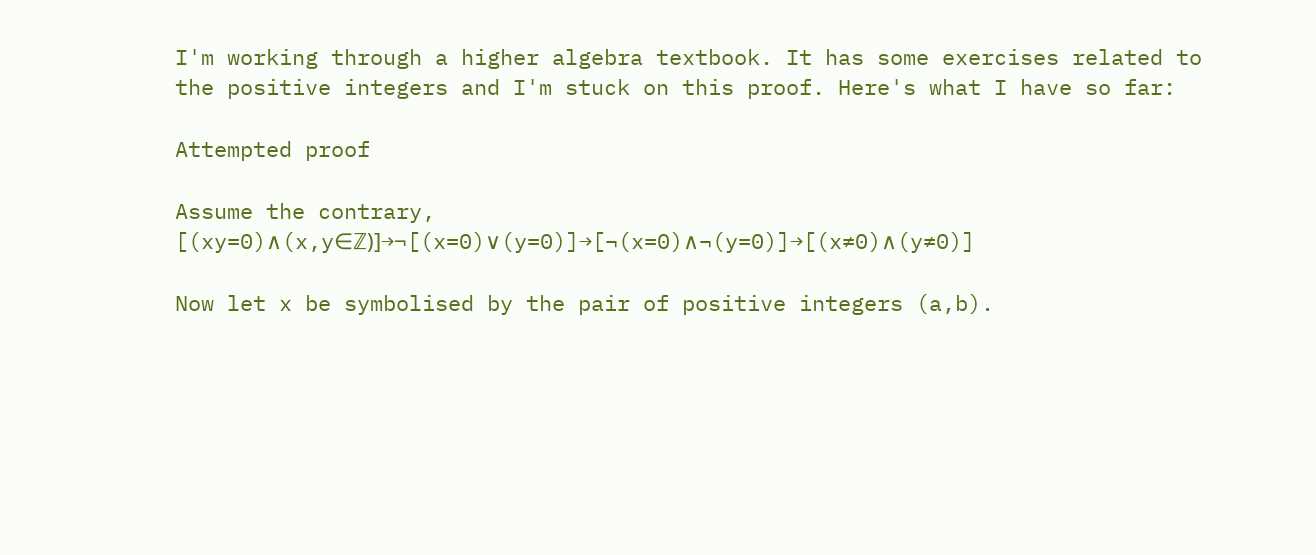I'm working through a higher algebra textbook. It has some exercises related to the positive integers and I'm stuck on this proof. Here's what I have so far:

Attempted proof

Assume the contrary, [(xy=0)∧(x,y∈ℤ)]→¬[(x=0)∨(y=0)]→[¬(x=0)∧¬(y=0)]→[(x≠0)∧(y≠0)]

Now let x be symbolised by the pair of positive integers (a,b).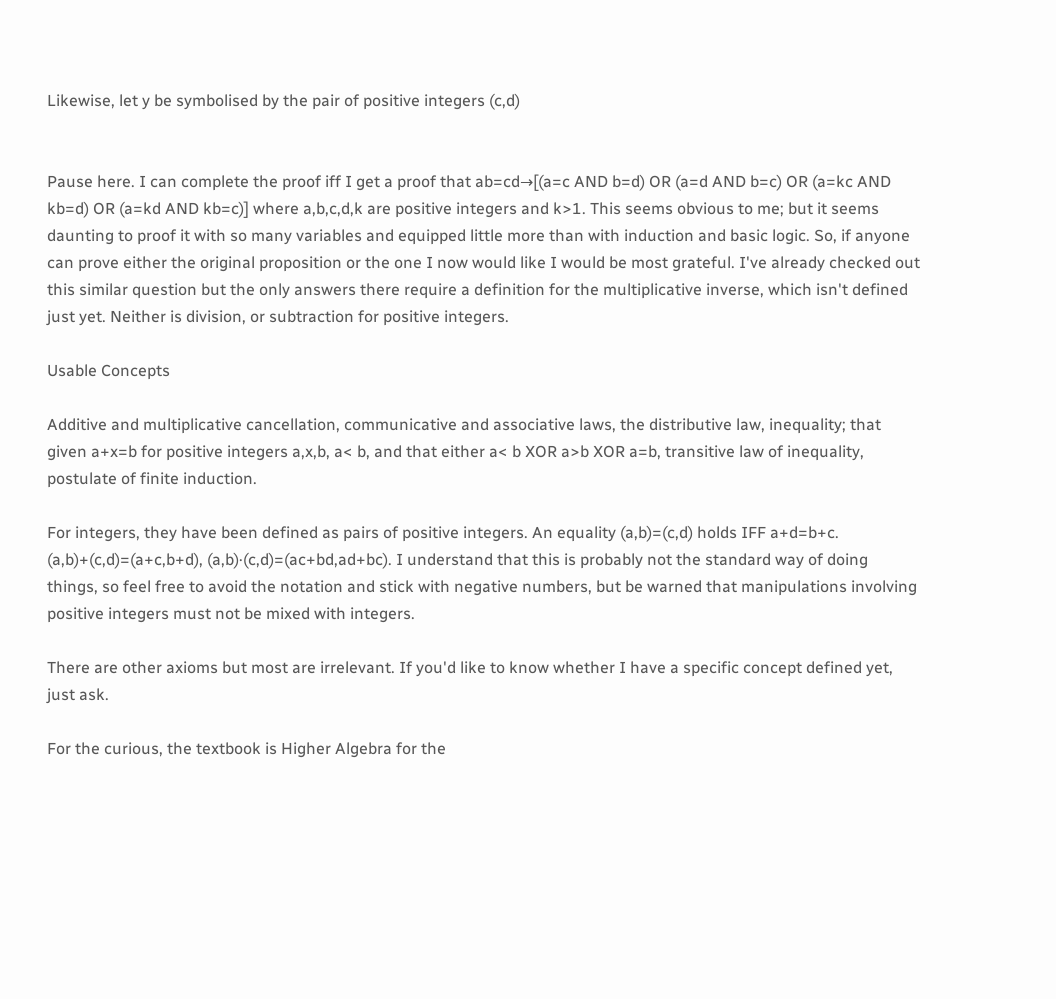Likewise, let y be symbolised by the pair of positive integers (c,d)


Pause here. I can complete the proof iff I get a proof that ab=cd→[(a=c AND b=d) OR (a=d AND b=c) OR (a=kc AND kb=d) OR (a=kd AND kb=c)] where a,b,c,d,k are positive integers and k>1. This seems obvious to me; but it seems daunting to proof it with so many variables and equipped little more than with induction and basic logic. So, if anyone can prove either the original proposition or the one I now would like I would be most grateful. I've already checked out this similar question but the only answers there require a definition for the multiplicative inverse, which isn't defined just yet. Neither is division, or subtraction for positive integers.

Usable Concepts

Additive and multiplicative cancellation, communicative and associative laws, the distributive law, inequality; that given a+x=b for positive integers a,x,b, a< b, and that either a< b XOR a>b XOR a=b, transitive law of inequality, postulate of finite induction.

For integers, they have been defined as pairs of positive integers. An equality (a,b)=(c,d) holds IFF a+d=b+c. (a,b)+(c,d)=(a+c,b+d), (a,b)·(c,d)=(ac+bd,ad+bc). I understand that this is probably not the standard way of doing things, so feel free to avoid the notation and stick with negative numbers, but be warned that manipulations involving positive integers must not be mixed with integers.

There are other axioms but most are irrelevant. If you'd like to know whether I have a specific concept defined yet, just ask.

For the curious, the textbook is Higher Algebra for the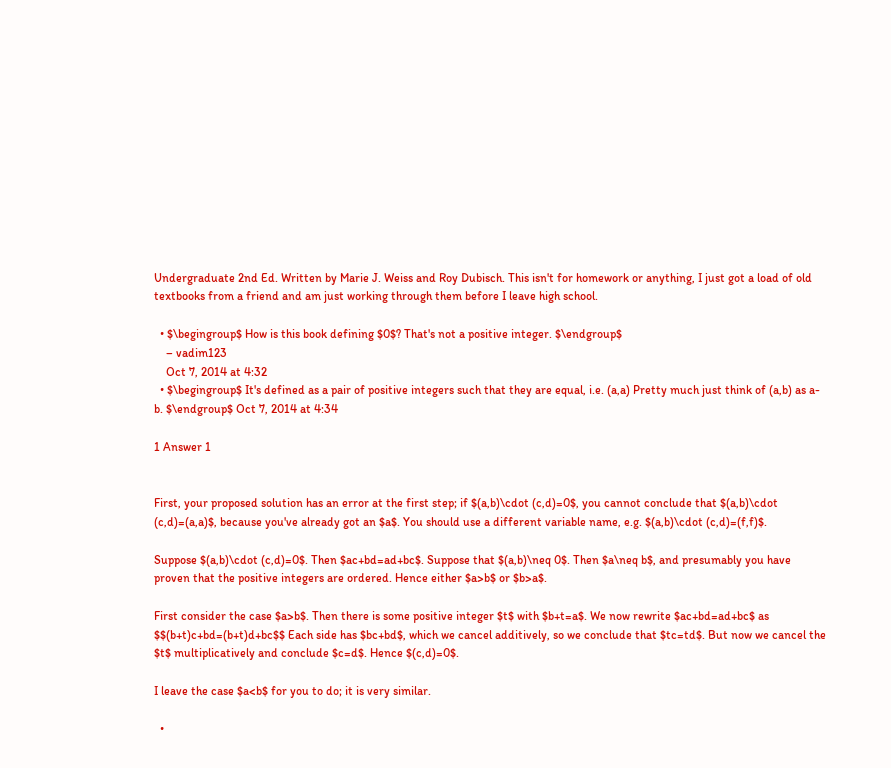Undergraduate 2nd Ed. Written by Marie J. Weiss and Roy Dubisch. This isn't for homework or anything, I just got a load of old textbooks from a friend and am just working through them before I leave high school.

  • $\begingroup$ How is this book defining $0$? That's not a positive integer. $\endgroup$
    – vadim123
    Oct 7, 2014 at 4:32
  • $\begingroup$ It's defined as a pair of positive integers such that they are equal, i.e. (a,a) Pretty much just think of (a,b) as a-b. $\endgroup$ Oct 7, 2014 at 4:34

1 Answer 1


First, your proposed solution has an error at the first step; if $(a,b)\cdot (c,d)=0$, you cannot conclude that $(a,b)\cdot (c,d)=(a,a)$, because you've already got an $a$. You should use a different variable name, e.g. $(a,b)\cdot (c,d)=(f,f)$.

Suppose $(a,b)\cdot (c,d)=0$. Then $ac+bd=ad+bc$. Suppose that $(a,b)\neq 0$. Then $a\neq b$, and presumably you have proven that the positive integers are ordered. Hence either $a>b$ or $b>a$.

First consider the case $a>b$. Then there is some positive integer $t$ with $b+t=a$. We now rewrite $ac+bd=ad+bc$ as $$(b+t)c+bd=(b+t)d+bc$$ Each side has $bc+bd$, which we cancel additively, so we conclude that $tc=td$. But now we cancel the $t$ multiplicatively and conclude $c=d$. Hence $(c,d)=0$.

I leave the case $a<b$ for you to do; it is very similar.

  •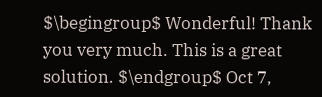$\begingroup$ Wonderful! Thank you very much. This is a great solution. $\endgroup$ Oct 7,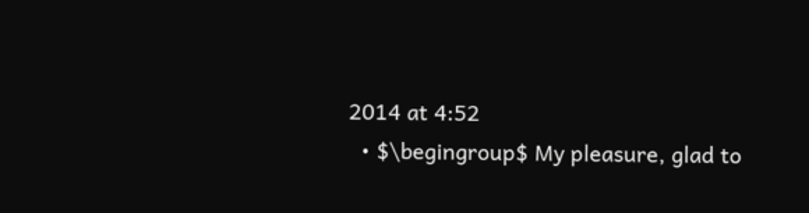2014 at 4:52
  • $\begingroup$ My pleasure, glad to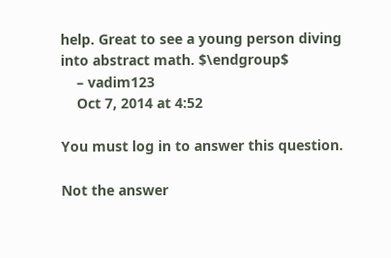help. Great to see a young person diving into abstract math. $\endgroup$
    – vadim123
    Oct 7, 2014 at 4:52

You must log in to answer this question.

Not the answer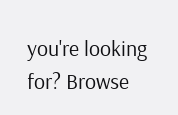you're looking for? Browse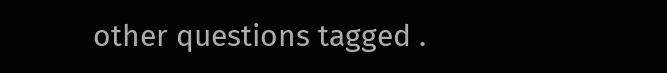other questions tagged .